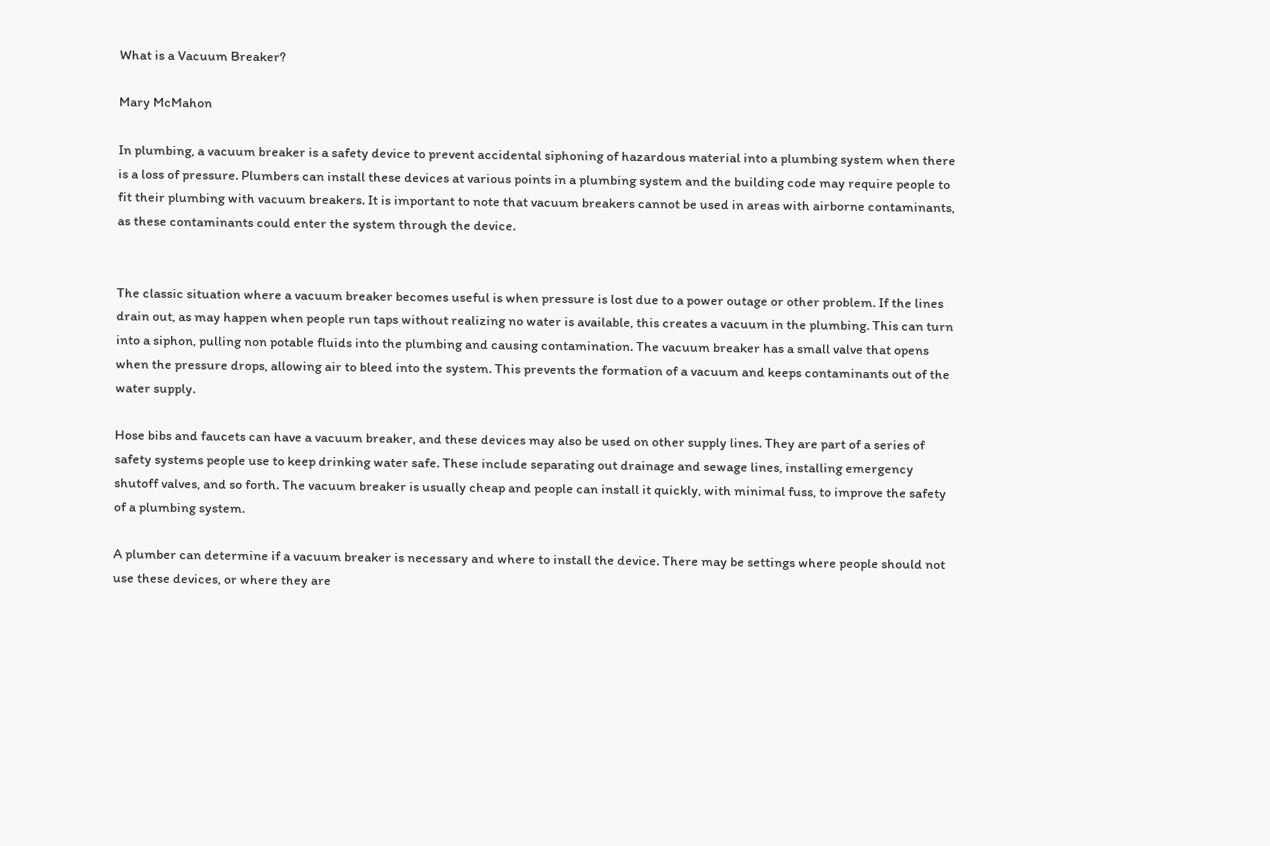What is a Vacuum Breaker?

Mary McMahon

In plumbing, a vacuum breaker is a safety device to prevent accidental siphoning of hazardous material into a plumbing system when there is a loss of pressure. Plumbers can install these devices at various points in a plumbing system and the building code may require people to fit their plumbing with vacuum breakers. It is important to note that vacuum breakers cannot be used in areas with airborne contaminants, as these contaminants could enter the system through the device.


The classic situation where a vacuum breaker becomes useful is when pressure is lost due to a power outage or other problem. If the lines drain out, as may happen when people run taps without realizing no water is available, this creates a vacuum in the plumbing. This can turn into a siphon, pulling non potable fluids into the plumbing and causing contamination. The vacuum breaker has a small valve that opens when the pressure drops, allowing air to bleed into the system. This prevents the formation of a vacuum and keeps contaminants out of the water supply.

Hose bibs and faucets can have a vacuum breaker, and these devices may also be used on other supply lines. They are part of a series of safety systems people use to keep drinking water safe. These include separating out drainage and sewage lines, installing emergency shutoff valves, and so forth. The vacuum breaker is usually cheap and people can install it quickly, with minimal fuss, to improve the safety of a plumbing system.

A plumber can determine if a vacuum breaker is necessary and where to install the device. There may be settings where people should not use these devices, or where they are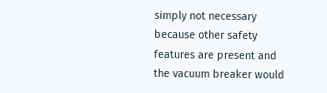simply not necessary because other safety features are present and the vacuum breaker would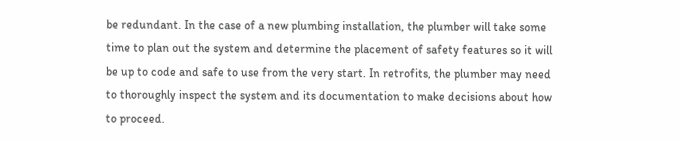be redundant. In the case of a new plumbing installation, the plumber will take some time to plan out the system and determine the placement of safety features so it will be up to code and safe to use from the very start. In retrofits, the plumber may need to thoroughly inspect the system and its documentation to make decisions about how to proceed.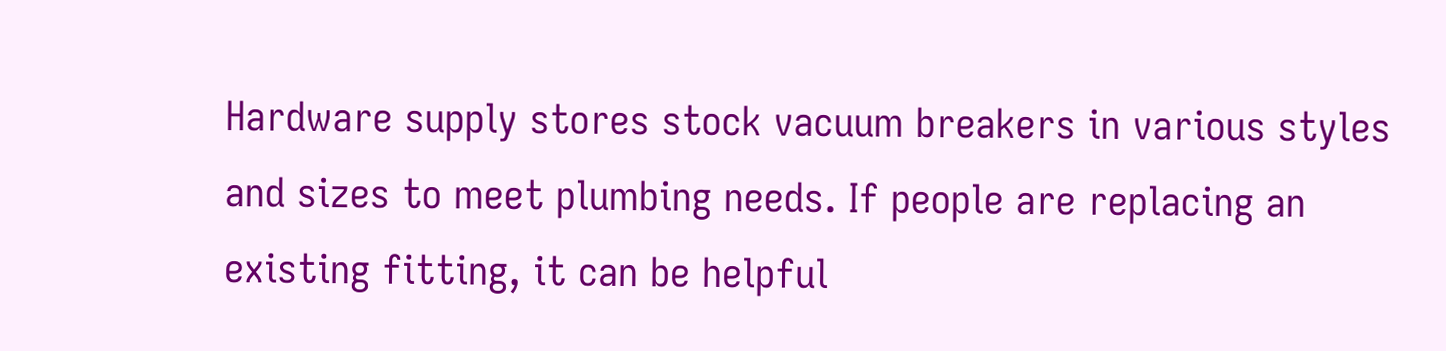Hardware supply stores stock vacuum breakers in various styles and sizes to meet plumbing needs. If people are replacing an existing fitting, it can be helpful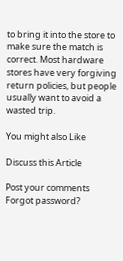to bring it into the store to make sure the match is correct. Most hardware stores have very forgiving return policies, but people usually want to avoid a wasted trip.

You might also Like

Discuss this Article

Post your comments
Forgot password?